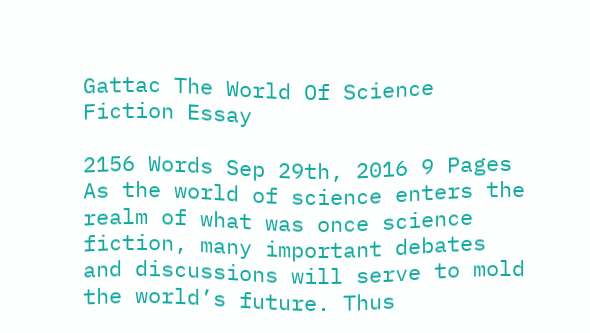Gattac The World Of Science Fiction Essay

2156 Words Sep 29th, 2016 9 Pages
As the world of science enters the realm of what was once science fiction, many important debates and discussions will serve to mold the world’s future. Thus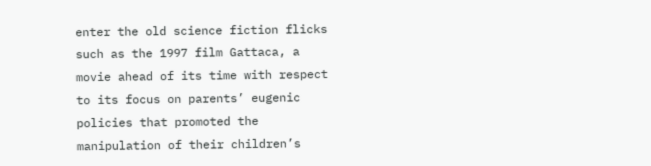enter the old science fiction flicks such as the 1997 film Gattaca, a movie ahead of its time with respect to its focus on parents’ eugenic policies that promoted the manipulation of their children’s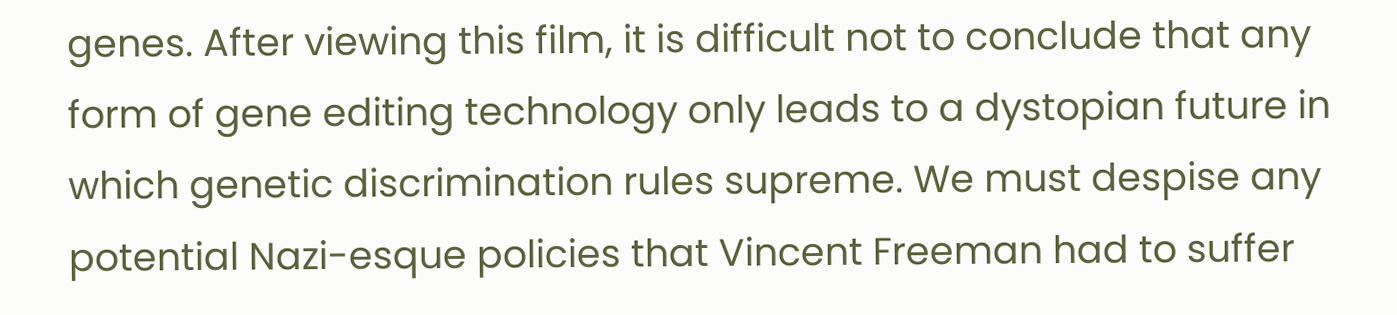genes. After viewing this film, it is difficult not to conclude that any form of gene editing technology only leads to a dystopian future in which genetic discrimination rules supreme. We must despise any potential Nazi-esque policies that Vincent Freeman had to suffer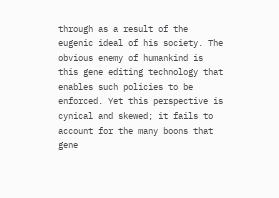through as a result of the eugenic ideal of his society. The obvious enemy of humankind is this gene editing technology that enables such policies to be enforced. Yet this perspective is cynical and skewed; it fails to account for the many boons that gene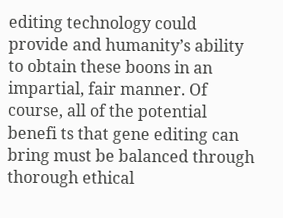editing technology could provide and humanity’s ability to obtain these boons in an impartial, fair manner. Of course, all of the potential benefi ts that gene editing can bring must be balanced through thorough ethical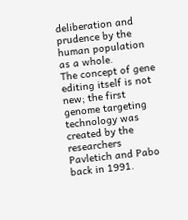deliberation and prudence by the human population as a whole.
The concept of gene editing itself is not new; the first genome targeting technology was created by the researchers Pavletich and Pabo back in 1991.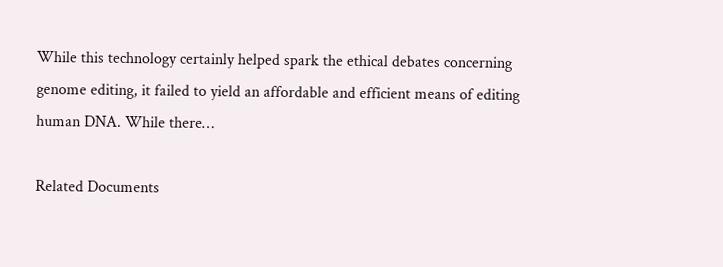While this technology certainly helped spark the ethical debates concerning genome editing, it failed to yield an affordable and efficient means of editing human DNA. While there…

Related Documents